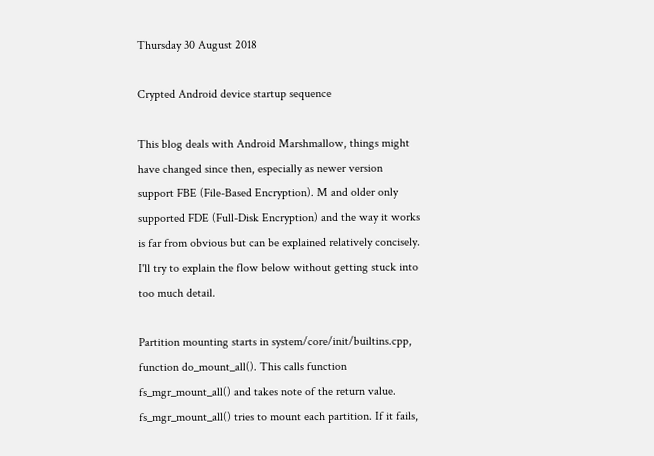Thursday 30 August 2018

Crypted Android device startup sequence

This blog deals with Android Marshmallow, things might have changed since then, especially as newer version support FBE (File-Based Encryption). M and older only supported FDE (Full-Disk Encryption) and the way it works is far from obvious but can be explained relatively concisely. I'll try to explain the flow below without getting stuck into too much detail.

Partition mounting starts in system/core/init/builtins.cpp, function do_mount_all(). This calls function fs_mgr_mount_all() and takes note of the return value. fs_mgr_mount_all() tries to mount each partition. If it fails,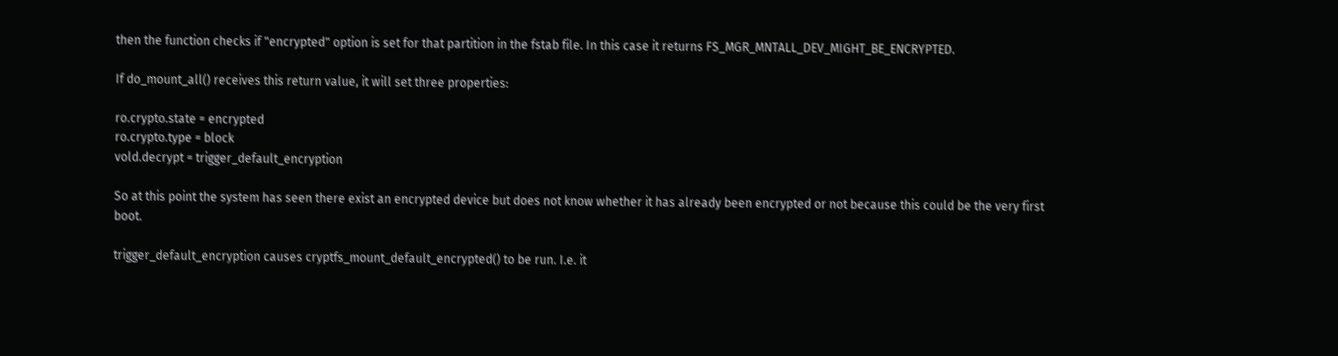then the function checks if "encrypted" option is set for that partition in the fstab file. In this case it returns FS_MGR_MNTALL_DEV_MIGHT_BE_ENCRYPTED.

If do_mount_all() receives this return value, it will set three properties:

ro.crypto.state = encrypted
ro.crypto.type = block
vold.decrypt = trigger_default_encryption

So at this point the system has seen there exist an encrypted device but does not know whether it has already been encrypted or not because this could be the very first boot.

trigger_default_encryption causes cryptfs_mount_default_encrypted() to be run. I.e. it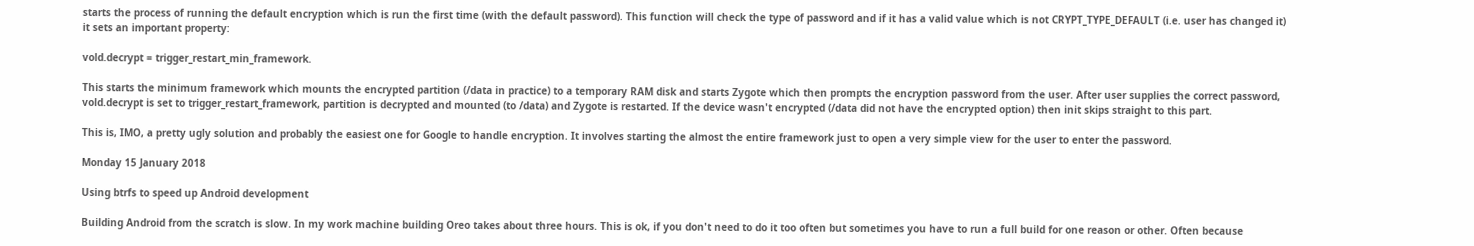starts the process of running the default encryption which is run the first time (with the default password). This function will check the type of password and if it has a valid value which is not CRYPT_TYPE_DEFAULT (i.e. user has changed it) it sets an important property:

vold.decrypt = trigger_restart_min_framework.

This starts the minimum framework which mounts the encrypted partition (/data in practice) to a temporary RAM disk and starts Zygote which then prompts the encryption password from the user. After user supplies the correct password, vold.decrypt is set to trigger_restart_framework, partition is decrypted and mounted (to /data) and Zygote is restarted. If the device wasn't encrypted (/data did not have the encrypted option) then init skips straight to this part.

This is, IMO, a pretty ugly solution and probably the easiest one for Google to handle encryption. It involves starting the almost the entire framework just to open a very simple view for the user to enter the password.

Monday 15 January 2018

Using btrfs to speed up Android development

Building Android from the scratch is slow. In my work machine building Oreo takes about three hours. This is ok, if you don't need to do it too often but sometimes you have to run a full build for one reason or other. Often because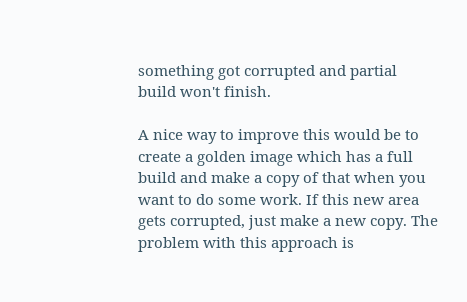something got corrupted and partial build won't finish.

A nice way to improve this would be to create a golden image which has a full build and make a copy of that when you want to do some work. If this new area gets corrupted, just make a new copy. The problem with this approach is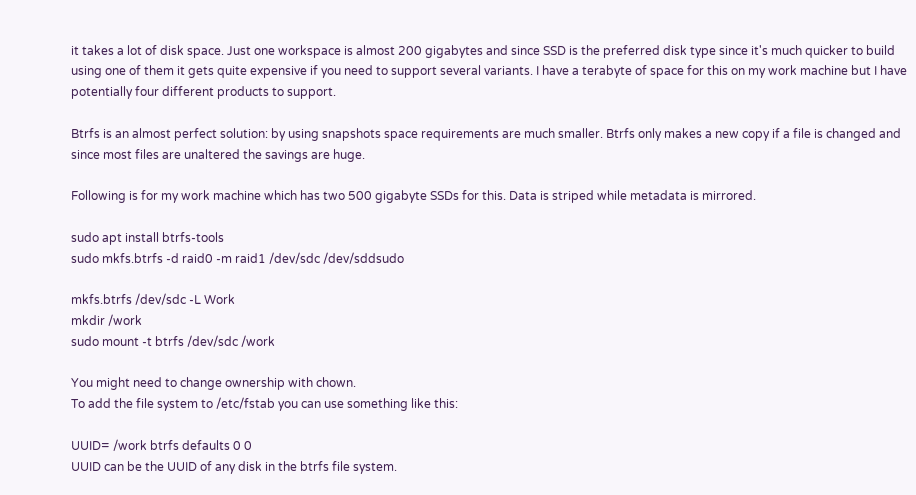it takes a lot of disk space. Just one workspace is almost 200 gigabytes and since SSD is the preferred disk type since it's much quicker to build using one of them it gets quite expensive if you need to support several variants. I have a terabyte of space for this on my work machine but I have potentially four different products to support.

Btrfs is an almost perfect solution: by using snapshots space requirements are much smaller. Btrfs only makes a new copy if a file is changed and since most files are unaltered the savings are huge.

Following is for my work machine which has two 500 gigabyte SSDs for this. Data is striped while metadata is mirrored.

sudo apt install btrfs-tools
sudo mkfs.btrfs -d raid0 -m raid1 /dev/sdc /dev/sddsudo

mkfs.btrfs /dev/sdc -L Work
mkdir /work
sudo mount -t btrfs /dev/sdc /work

You might need to change ownership with chown.
To add the file system to /etc/fstab you can use something like this:

UUID= /work btrfs defaults 0 0
UUID can be the UUID of any disk in the btrfs file system.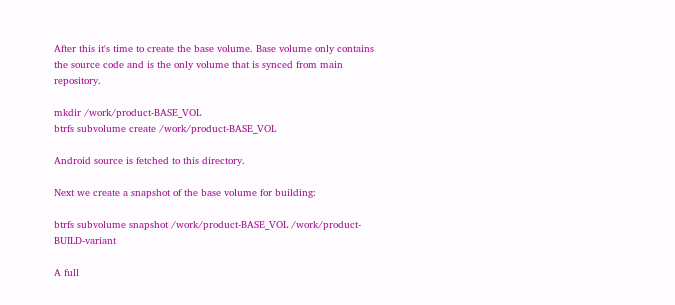After this it's time to create the base volume. Base volume only contains the source code and is the only volume that is synced from main repository.

mkdir /work/product-BASE_VOL
btrfs subvolume create /work/product-BASE_VOL

Android source is fetched to this directory.

Next we create a snapshot of the base volume for building:

btrfs subvolume snapshot /work/product-BASE_VOL /work/product-BUILD-variant

A full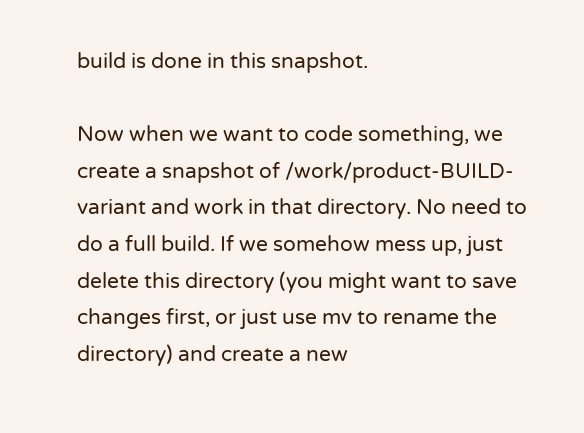build is done in this snapshot.

Now when we want to code something, we create a snapshot of /work/product-BUILD-variant and work in that directory. No need to do a full build. If we somehow mess up, just delete this directory (you might want to save changes first, or just use mv to rename the directory) and create a new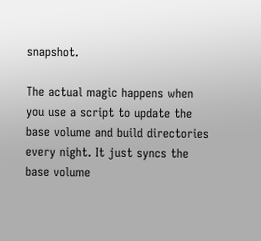snapshot.

The actual magic happens when you use a script to update the base volume and build directories every night. It just syncs the base volume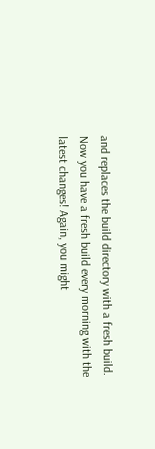and replaces the build directory with a fresh build. Now you have a fresh build every morning with the latest changes! Again, you might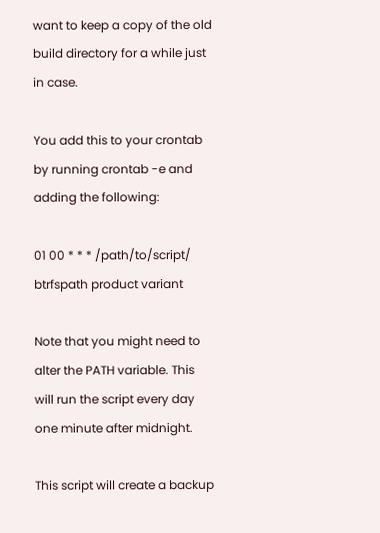want to keep a copy of the old build directory for a while just in case.

You add this to your crontab by running crontab -e and adding the following:

01 00 * * * /path/to/script/ btrfspath product variant

Note that you might need to alter the PATH variable. This will run the script every day one minute after midnight.

This script will create a backup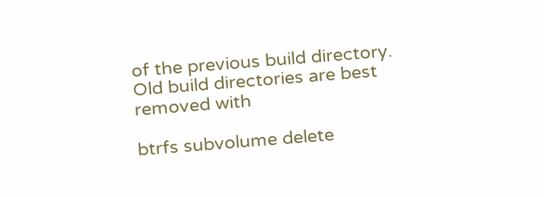of the previous build directory. Old build directories are best removed with

btrfs subvolume delete